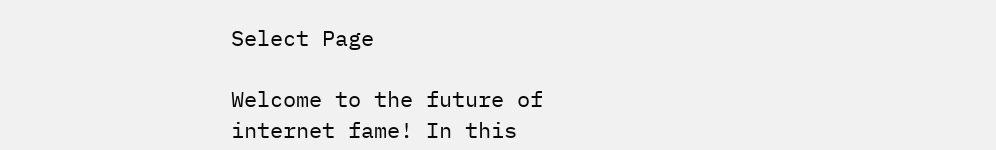Select Page

Welcome to the future of internet fame! In this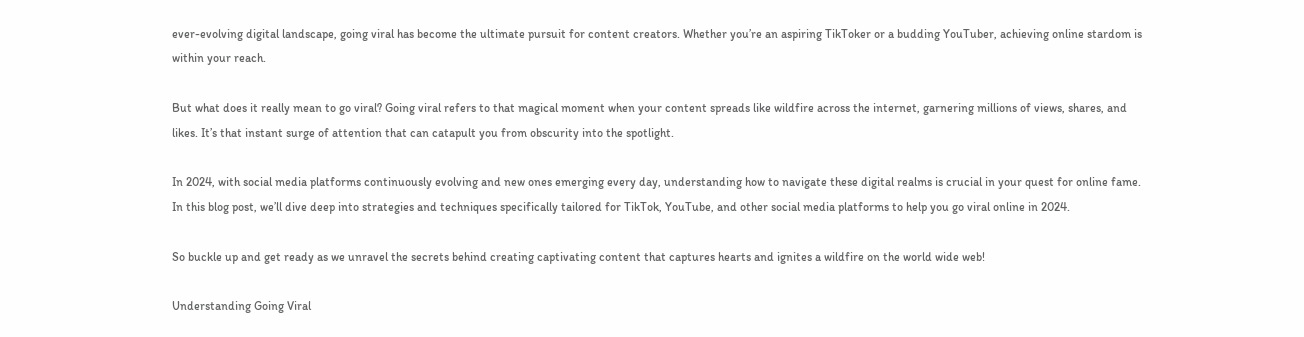ever-evolving digital landscape, going viral has become the ultimate pursuit for content creators. Whether you’re an aspiring TikToker or a budding YouTuber, achieving online stardom is within your reach.

But what does it really mean to go viral? Going viral refers to that magical moment when your content spreads like wildfire across the internet, garnering millions of views, shares, and likes. It’s that instant surge of attention that can catapult you from obscurity into the spotlight.

In 2024, with social media platforms continuously evolving and new ones emerging every day, understanding how to navigate these digital realms is crucial in your quest for online fame. In this blog post, we’ll dive deep into strategies and techniques specifically tailored for TikTok, YouTube, and other social media platforms to help you go viral online in 2024.

So buckle up and get ready as we unravel the secrets behind creating captivating content that captures hearts and ignites a wildfire on the world wide web!

Understanding Going Viral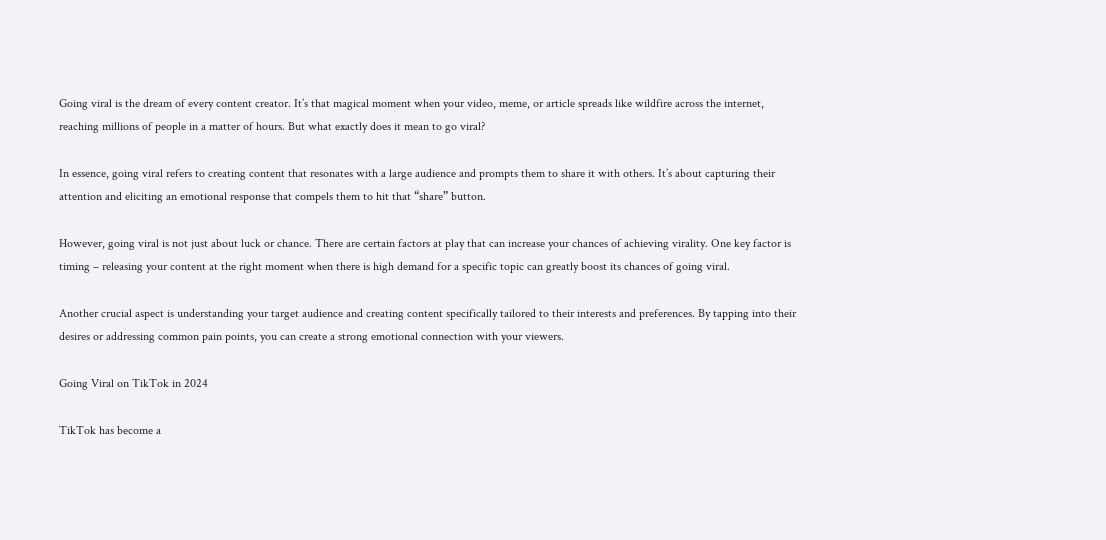Going viral is the dream of every content creator. It’s that magical moment when your video, meme, or article spreads like wildfire across the internet, reaching millions of people in a matter of hours. But what exactly does it mean to go viral?

In essence, going viral refers to creating content that resonates with a large audience and prompts them to share it with others. It’s about capturing their attention and eliciting an emotional response that compels them to hit that “share” button.

However, going viral is not just about luck or chance. There are certain factors at play that can increase your chances of achieving virality. One key factor is timing – releasing your content at the right moment when there is high demand for a specific topic can greatly boost its chances of going viral.

Another crucial aspect is understanding your target audience and creating content specifically tailored to their interests and preferences. By tapping into their desires or addressing common pain points, you can create a strong emotional connection with your viewers.

Going Viral on TikTok in 2024

TikTok has become a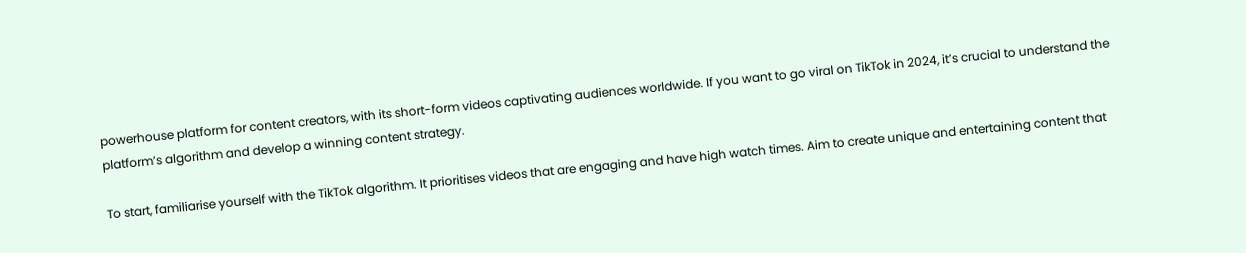powerhouse platform for content creators, with its short-form videos captivating audiences worldwide. If you want to go viral on TikTok in 2024, it’s crucial to understand the platform’s algorithm and develop a winning content strategy.

To start, familiarise yourself with the TikTok algorithm. It prioritises videos that are engaging and have high watch times. Aim to create unique and entertaining content that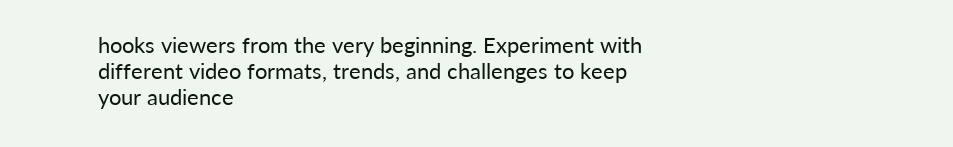hooks viewers from the very beginning. Experiment with different video formats, trends, and challenges to keep your audience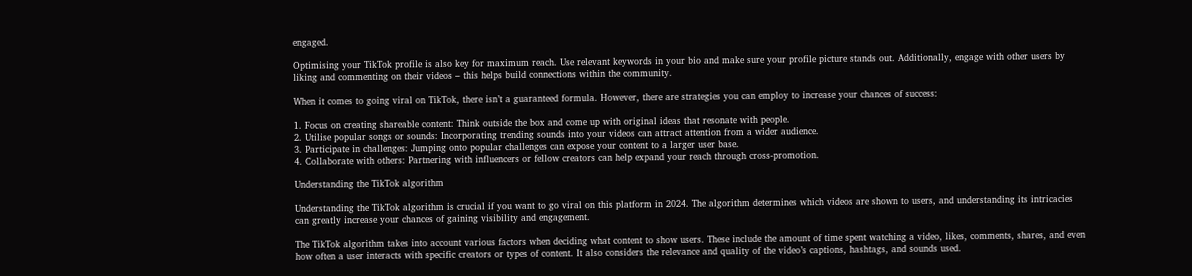engaged.

Optimising your TikTok profile is also key for maximum reach. Use relevant keywords in your bio and make sure your profile picture stands out. Additionally, engage with other users by liking and commenting on their videos – this helps build connections within the community.

When it comes to going viral on TikTok, there isn’t a guaranteed formula. However, there are strategies you can employ to increase your chances of success:

1. Focus on creating shareable content: Think outside the box and come up with original ideas that resonate with people.
2. Utilise popular songs or sounds: Incorporating trending sounds into your videos can attract attention from a wider audience.
3. Participate in challenges: Jumping onto popular challenges can expose your content to a larger user base.
4. Collaborate with others: Partnering with influencers or fellow creators can help expand your reach through cross-promotion.

Understanding the TikTok algorithm

Understanding the TikTok algorithm is crucial if you want to go viral on this platform in 2024. The algorithm determines which videos are shown to users, and understanding its intricacies can greatly increase your chances of gaining visibility and engagement.

The TikTok algorithm takes into account various factors when deciding what content to show users. These include the amount of time spent watching a video, likes, comments, shares, and even how often a user interacts with specific creators or types of content. It also considers the relevance and quality of the video’s captions, hashtags, and sounds used.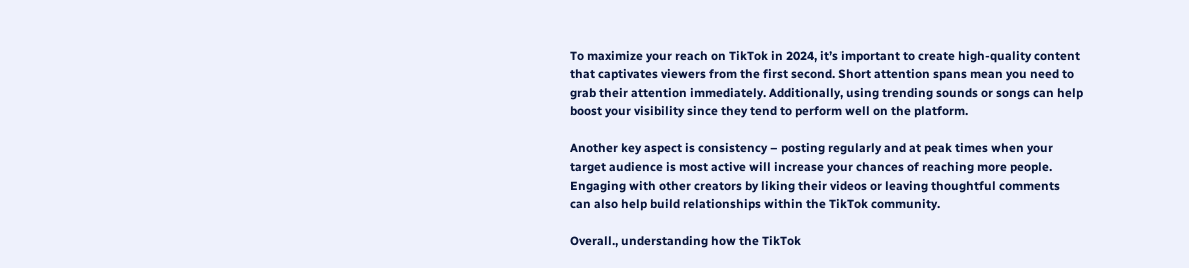To maximize your reach on TikTok in 2024, it’s important to create high-quality content that captivates viewers from the first second. Short attention spans mean you need to grab their attention immediately. Additionally, using trending sounds or songs can help boost your visibility since they tend to perform well on the platform.

Another key aspect is consistency – posting regularly and at peak times when your target audience is most active will increase your chances of reaching more people. Engaging with other creators by liking their videos or leaving thoughtful comments can also help build relationships within the TikTok community.

Overall., understanding how the TikTok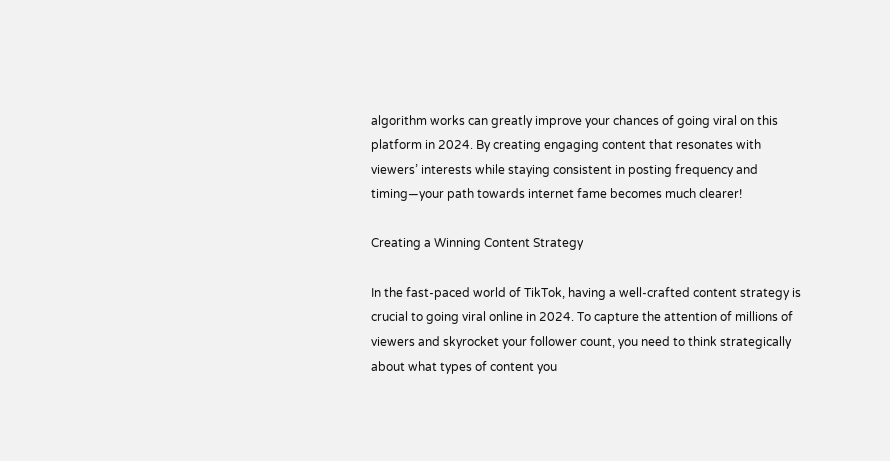algorithm works can greatly improve your chances of going viral on this platform in 2024. By creating engaging content that resonates with viewers’ interests while staying consistent in posting frequency and timing—your path towards internet fame becomes much clearer!

Creating a Winning Content Strategy

In the fast-paced world of TikTok, having a well-crafted content strategy is crucial to going viral online in 2024. To capture the attention of millions of viewers and skyrocket your follower count, you need to think strategically about what types of content you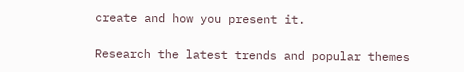create and how you present it.

Research the latest trends and popular themes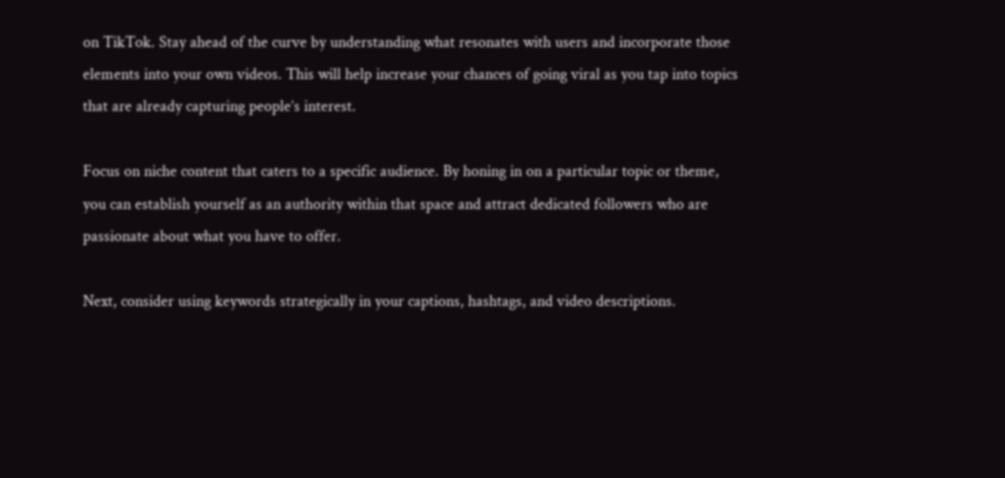on TikTok. Stay ahead of the curve by understanding what resonates with users and incorporate those elements into your own videos. This will help increase your chances of going viral as you tap into topics that are already capturing people’s interest.

Focus on niche content that caters to a specific audience. By honing in on a particular topic or theme, you can establish yourself as an authority within that space and attract dedicated followers who are passionate about what you have to offer.

Next, consider using keywords strategically in your captions, hashtags, and video descriptions.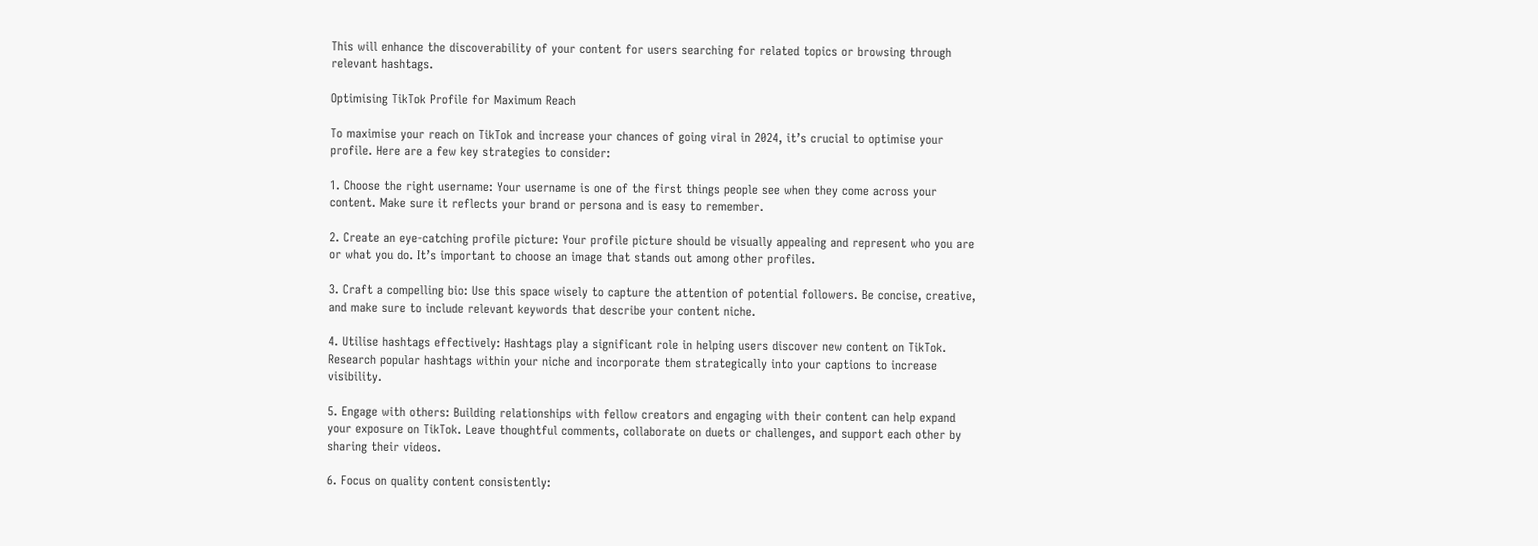This will enhance the discoverability of your content for users searching for related topics or browsing through relevant hashtags.

Optimising TikTok Profile for Maximum Reach

To maximise your reach on TikTok and increase your chances of going viral in 2024, it’s crucial to optimise your profile. Here are a few key strategies to consider:

1. Choose the right username: Your username is one of the first things people see when they come across your content. Make sure it reflects your brand or persona and is easy to remember.

2. Create an eye-catching profile picture: Your profile picture should be visually appealing and represent who you are or what you do. It’s important to choose an image that stands out among other profiles.

3. Craft a compelling bio: Use this space wisely to capture the attention of potential followers. Be concise, creative, and make sure to include relevant keywords that describe your content niche.

4. Utilise hashtags effectively: Hashtags play a significant role in helping users discover new content on TikTok. Research popular hashtags within your niche and incorporate them strategically into your captions to increase visibility.

5. Engage with others: Building relationships with fellow creators and engaging with their content can help expand your exposure on TikTok. Leave thoughtful comments, collaborate on duets or challenges, and support each other by sharing their videos.

6. Focus on quality content consistently: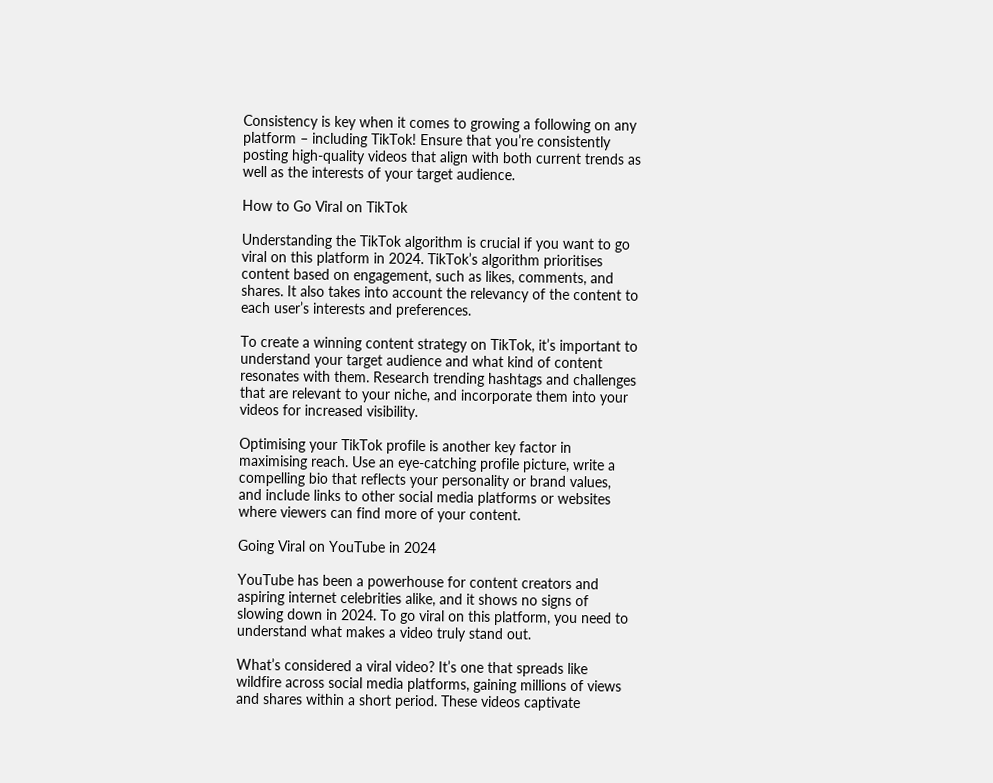Consistency is key when it comes to growing a following on any platform – including TikTok! Ensure that you’re consistently posting high-quality videos that align with both current trends as well as the interests of your target audience.

How to Go Viral on TikTok

Understanding the TikTok algorithm is crucial if you want to go viral on this platform in 2024. TikTok’s algorithm prioritises content based on engagement, such as likes, comments, and shares. It also takes into account the relevancy of the content to each user’s interests and preferences.

To create a winning content strategy on TikTok, it’s important to understand your target audience and what kind of content resonates with them. Research trending hashtags and challenges that are relevant to your niche, and incorporate them into your videos for increased visibility.

Optimising your TikTok profile is another key factor in maximising reach. Use an eye-catching profile picture, write a compelling bio that reflects your personality or brand values, and include links to other social media platforms or websites where viewers can find more of your content.

Going Viral on YouTube in 2024

YouTube has been a powerhouse for content creators and aspiring internet celebrities alike, and it shows no signs of slowing down in 2024. To go viral on this platform, you need to understand what makes a video truly stand out.

What’s considered a viral video? It’s one that spreads like wildfire across social media platforms, gaining millions of views and shares within a short period. These videos captivate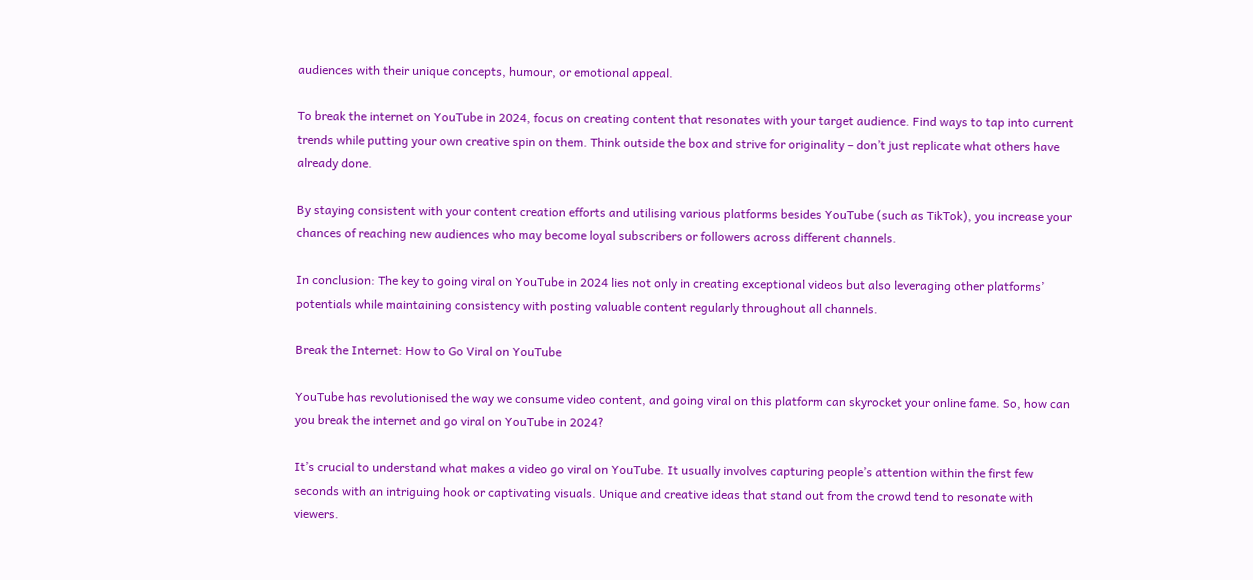audiences with their unique concepts, humour, or emotional appeal.

To break the internet on YouTube in 2024, focus on creating content that resonates with your target audience. Find ways to tap into current trends while putting your own creative spin on them. Think outside the box and strive for originality – don’t just replicate what others have already done.

By staying consistent with your content creation efforts and utilising various platforms besides YouTube (such as TikTok), you increase your chances of reaching new audiences who may become loyal subscribers or followers across different channels.

In conclusion: The key to going viral on YouTube in 2024 lies not only in creating exceptional videos but also leveraging other platforms’ potentials while maintaining consistency with posting valuable content regularly throughout all channels.

Break the Internet: How to Go Viral on YouTube

YouTube has revolutionised the way we consume video content, and going viral on this platform can skyrocket your online fame. So, how can you break the internet and go viral on YouTube in 2024?

It’s crucial to understand what makes a video go viral on YouTube. It usually involves capturing people’s attention within the first few seconds with an intriguing hook or captivating visuals. Unique and creative ideas that stand out from the crowd tend to resonate with viewers.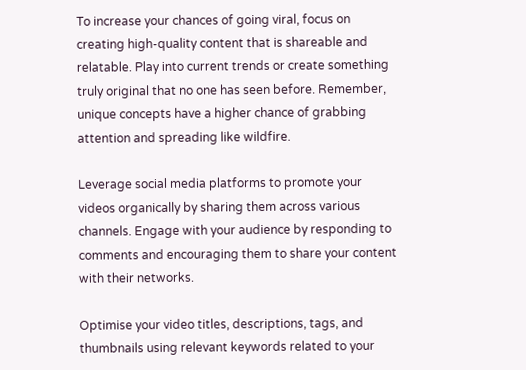To increase your chances of going viral, focus on creating high-quality content that is shareable and relatable. Play into current trends or create something truly original that no one has seen before. Remember, unique concepts have a higher chance of grabbing attention and spreading like wildfire.

Leverage social media platforms to promote your videos organically by sharing them across various channels. Engage with your audience by responding to comments and encouraging them to share your content with their networks.

Optimise your video titles, descriptions, tags, and thumbnails using relevant keywords related to your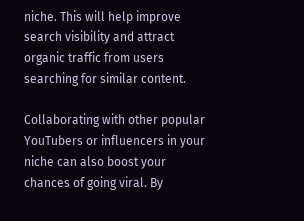niche. This will help improve search visibility and attract organic traffic from users searching for similar content.

Collaborating with other popular YouTubers or influencers in your niche can also boost your chances of going viral. By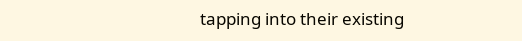tapping into their existing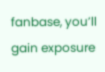fanbase, you’ll gain exposure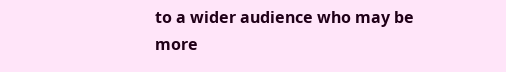to a wider audience who may be more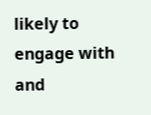likely to engage with and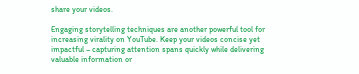share your videos.

Engaging storytelling techniques are another powerful tool for increasing virality on YouTube. Keep your videos concise yet impactful – capturing attention spans quickly while delivering valuable information or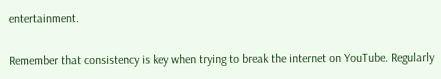entertainment.

Remember that consistency is key when trying to break the internet on YouTube. Regularly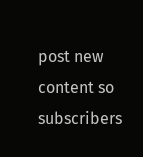post new content so subscribers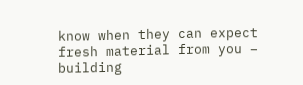know when they can expect fresh material from you – building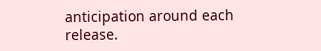anticipation around each release.